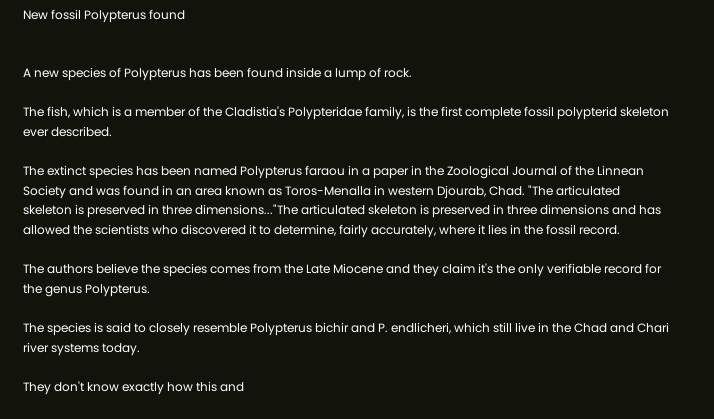New fossil Polypterus found


A new species of Polypterus has been found inside a lump of rock.

The fish, which is a member of the Cladistia's Polypteridae family, is the first complete fossil polypterid skeleton ever described.

The extinct species has been named Polypterus faraou in a paper in the Zoological Journal of the Linnean Society and was found in an area known as Toros-Menalla in western Djourab, Chad. "The articulated skeleton is preserved in three dimensions..."The articulated skeleton is preserved in three dimensions and has allowed the scientists who discovered it to determine, fairly accurately, where it lies in the fossil record.

The authors believe the species comes from the Late Miocene and they claim it's the only verifiable record for the genus Polypterus.

The species is said to closely resemble Polypterus bichir and P. endlicheri, which still live in the Chad and Chari river systems today.

They don't know exactly how this and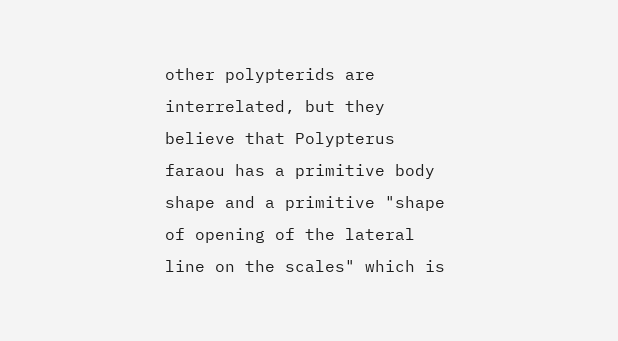other polypterids are interrelated, but they believe that Polypterus faraou has a primitive body shape and a primitive "shape of opening of the lateral line on the scales" which is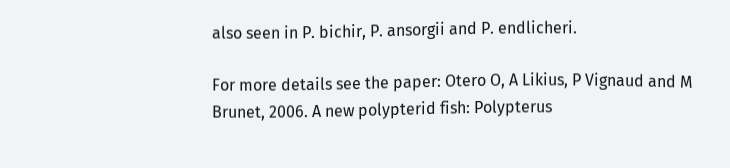also seen in P. bichir, P. ansorgii and P. endlicheri.

For more details see the paper: Otero O, A Likius, P Vignaud and M Brunet, 2006. A new polypterid fish: Polypterus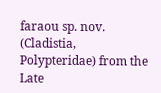faraou sp. nov. (Cladistia, Polypteridae) from the Late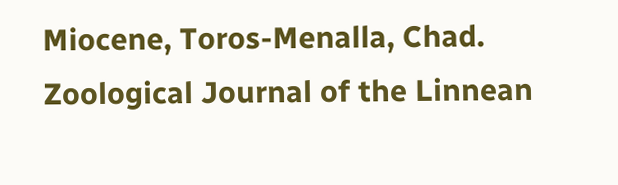Miocene, Toros-Menalla, Chad. Zoological Journal of the Linnean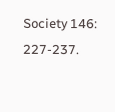Society 146: 227-237.